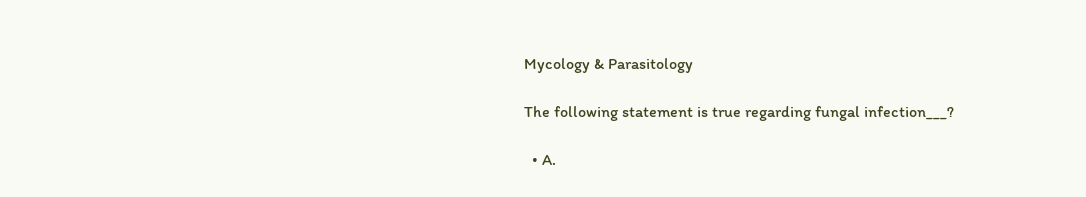Mycology & Parasitology

The following statement is true regarding fungal infection___?

  • A.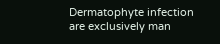Dermatophyte infection are exclusively man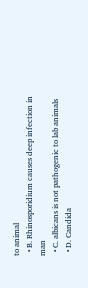to animal
  • B. Rhinosporidium causes deep infection in man
  • C. albicans is not pathogenic to lab animals
  • D. Candida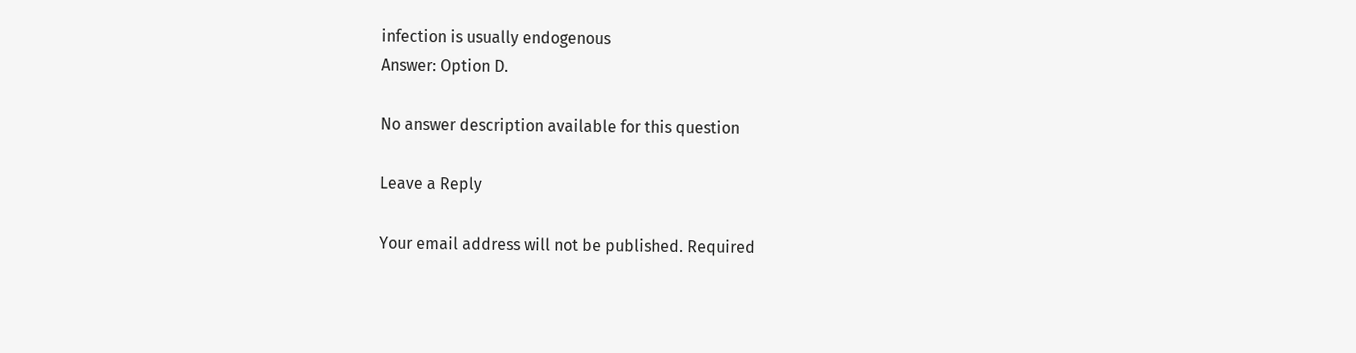infection is usually endogenous
Answer: Option D.

No answer description available for this question

Leave a Reply

Your email address will not be published. Required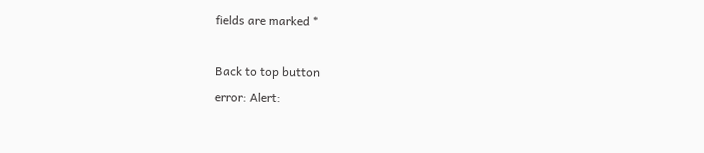fields are marked *

Back to top button
error: Alert: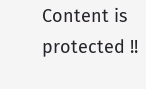Content is protected !!